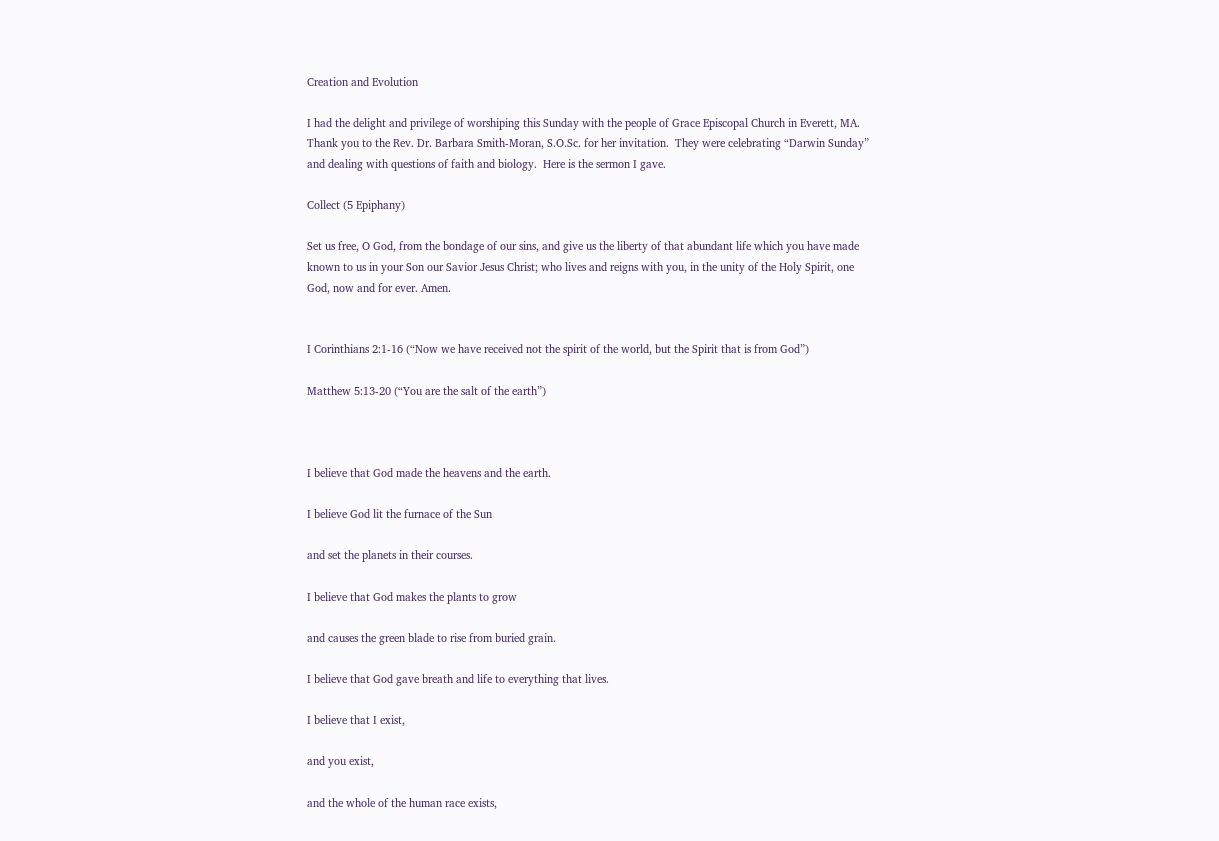Creation and Evolution

I had the delight and privilege of worshiping this Sunday with the people of Grace Episcopal Church in Everett, MA.  Thank you to the Rev. Dr. Barbara Smith-Moran, S.O.Sc. for her invitation.  They were celebrating “Darwin Sunday” and dealing with questions of faith and biology.  Here is the sermon I gave.

Collect (5 Epiphany)

Set us free, O God, from the bondage of our sins, and give us the liberty of that abundant life which you have made known to us in your Son our Savior Jesus Christ; who lives and reigns with you, in the unity of the Holy Spirit, one God, now and for ever. Amen.


I Corinthians 2:1-16 (“Now we have received not the spirit of the world, but the Spirit that is from God”)

Matthew 5:13-20 (“You are the salt of the earth”)



I believe that God made the heavens and the earth.

I believe God lit the furnace of the Sun

and set the planets in their courses.

I believe that God makes the plants to grow

and causes the green blade to rise from buried grain.

I believe that God gave breath and life to everything that lives.

I believe that I exist,

and you exist,

and the whole of the human race exists,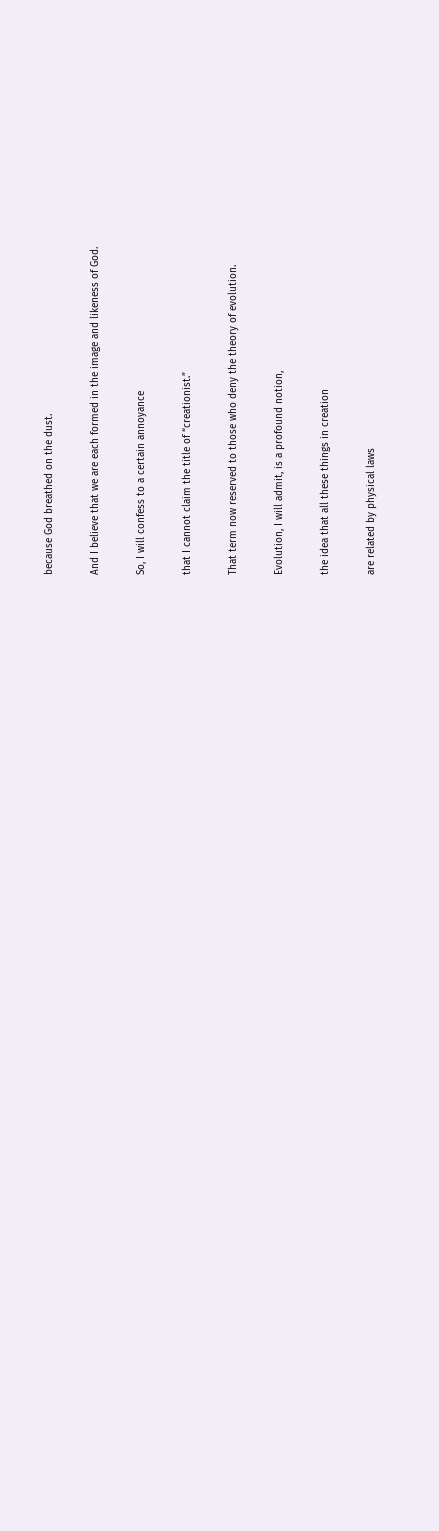because God breathed on the dust.

And I believe that we are each formed in the image and likeness of God.

So, I will confess to a certain annoyance

that I cannot claim the title of “creationist.”

That term now reserved to those who deny the theory of evolution.

Evolution, I will admit, is a profound notion,

the idea that all these things in creation

are related by physical laws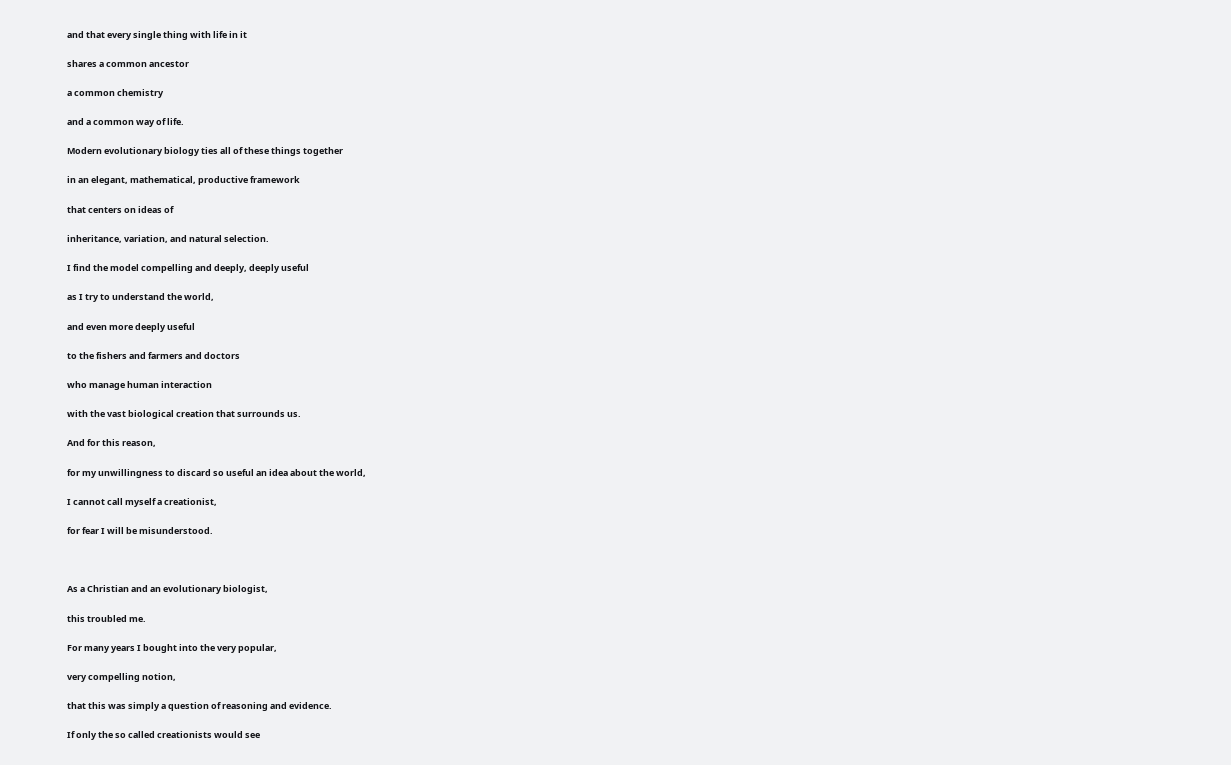and that every single thing with life in it

shares a common ancestor

a common chemistry

and a common way of life.

Modern evolutionary biology ties all of these things together

in an elegant, mathematical, productive framework

that centers on ideas of

inheritance, variation, and natural selection.

I find the model compelling and deeply, deeply useful

as I try to understand the world,

and even more deeply useful

to the fishers and farmers and doctors

who manage human interaction

with the vast biological creation that surrounds us.

And for this reason,

for my unwillingness to discard so useful an idea about the world,

I cannot call myself a creationist,

for fear I will be misunderstood.



As a Christian and an evolutionary biologist,

this troubled me.

For many years I bought into the very popular,

very compelling notion,

that this was simply a question of reasoning and evidence.

If only the so called creationists would see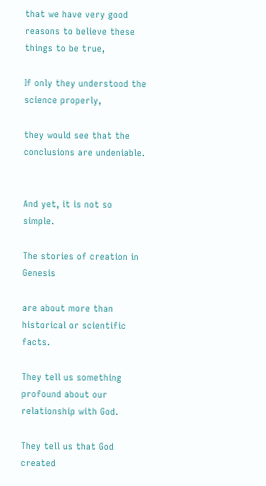that we have very good reasons to believe these things to be true,

If only they understood the science properly,

they would see that the conclusions are undeniable.


And yet, it is not so simple.

The stories of creation in Genesis

are about more than historical or scientific facts.

They tell us something profound about our relationship with God.

They tell us that God created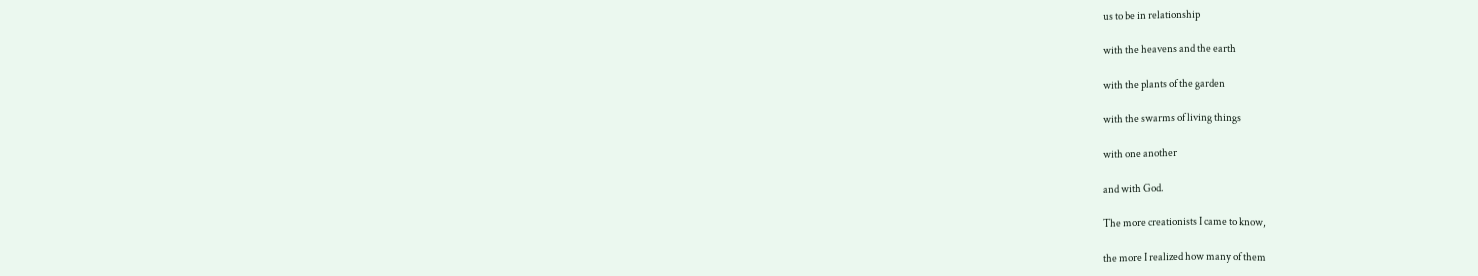us to be in relationship

with the heavens and the earth

with the plants of the garden

with the swarms of living things

with one another

and with God.

The more creationists I came to know,

the more I realized how many of them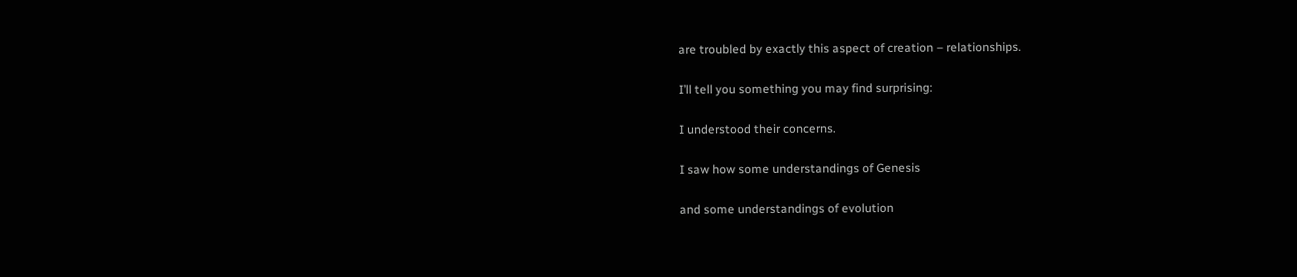are troubled by exactly this aspect of creation – relationships.

I’ll tell you something you may find surprising:

I understood their concerns.

I saw how some understandings of Genesis

and some understandings of evolution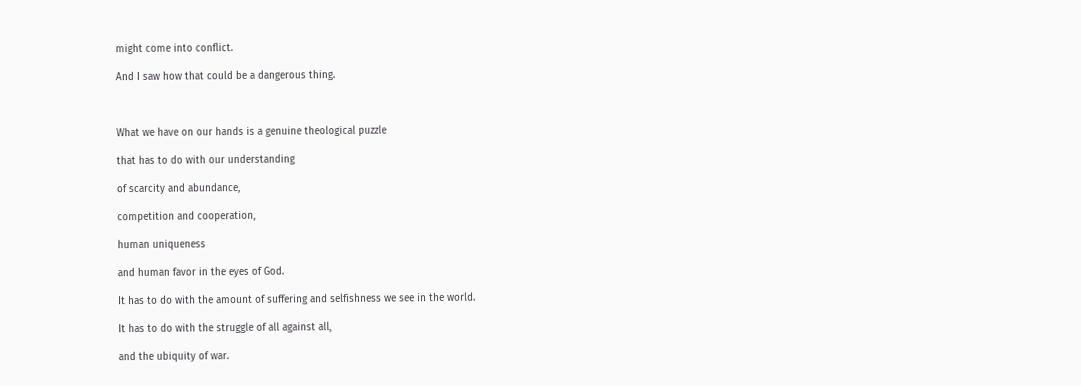might come into conflict.

And I saw how that could be a dangerous thing.



What we have on our hands is a genuine theological puzzle

that has to do with our understanding

of scarcity and abundance,

competition and cooperation,

human uniqueness

and human favor in the eyes of God.

It has to do with the amount of suffering and selfishness we see in the world.

It has to do with the struggle of all against all,

and the ubiquity of war.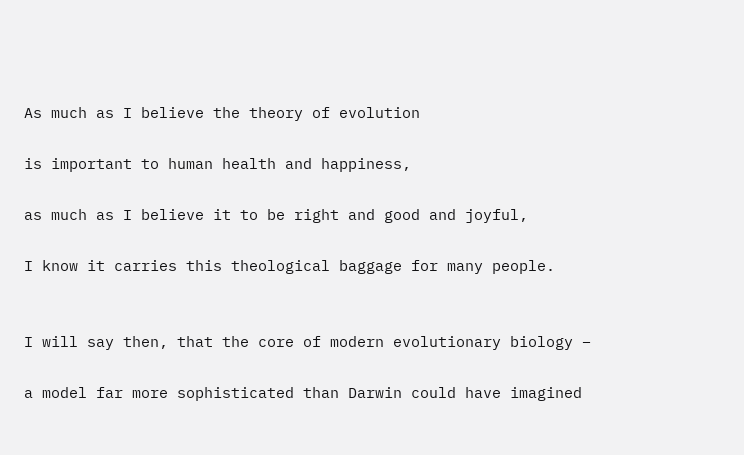As much as I believe the theory of evolution

is important to human health and happiness,

as much as I believe it to be right and good and joyful,

I know it carries this theological baggage for many people.


I will say then, that the core of modern evolutionary biology –

a model far more sophisticated than Darwin could have imagined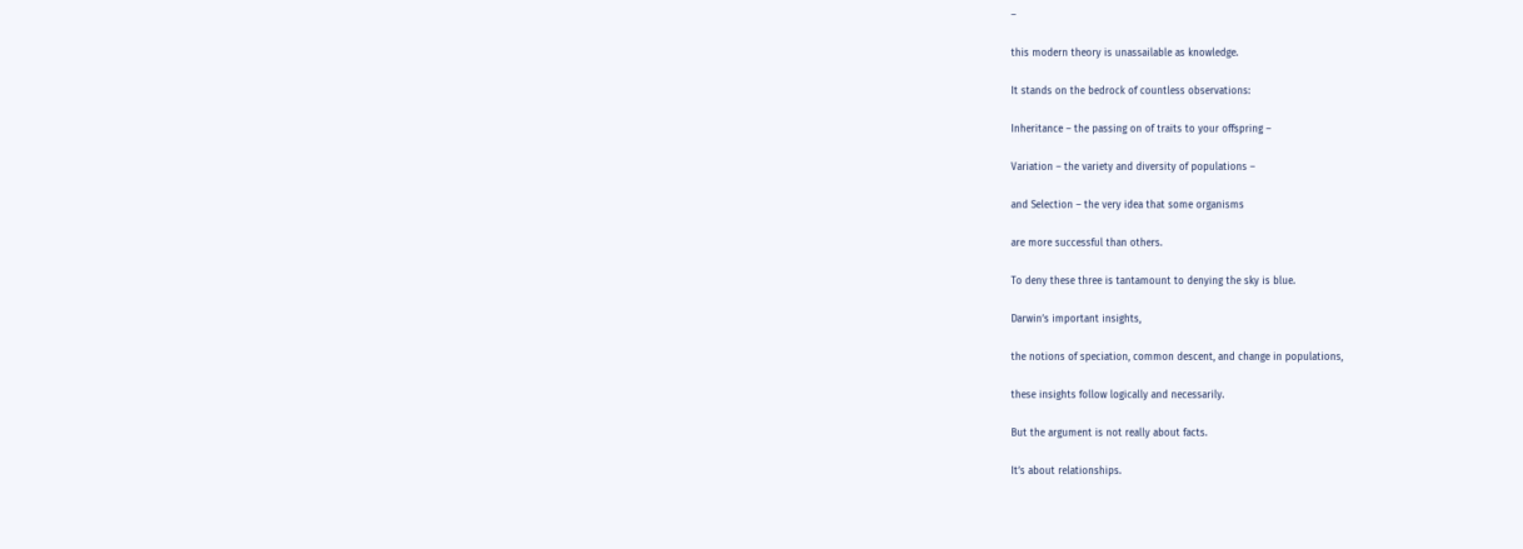–

this modern theory is unassailable as knowledge.

It stands on the bedrock of countless observations:

Inheritance – the passing on of traits to your offspring –

Variation – the variety and diversity of populations –

and Selection – the very idea that some organisms

are more successful than others.

To deny these three is tantamount to denying the sky is blue.

Darwin’s important insights,

the notions of speciation, common descent, and change in populations,

these insights follow logically and necessarily.

But the argument is not really about facts.

It’s about relationships.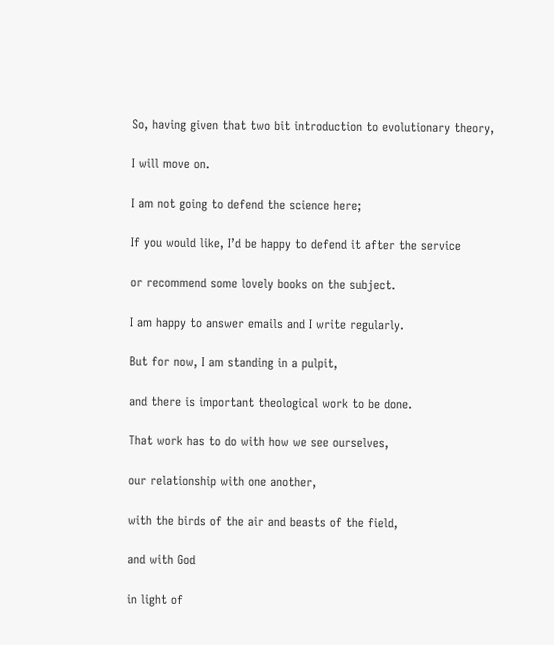So, having given that two bit introduction to evolutionary theory,

I will move on.

I am not going to defend the science here;

If you would like, I’d be happy to defend it after the service

or recommend some lovely books on the subject.

I am happy to answer emails and I write regularly.

But for now, I am standing in a pulpit,

and there is important theological work to be done.

That work has to do with how we see ourselves,

our relationship with one another,

with the birds of the air and beasts of the field,

and with God

in light of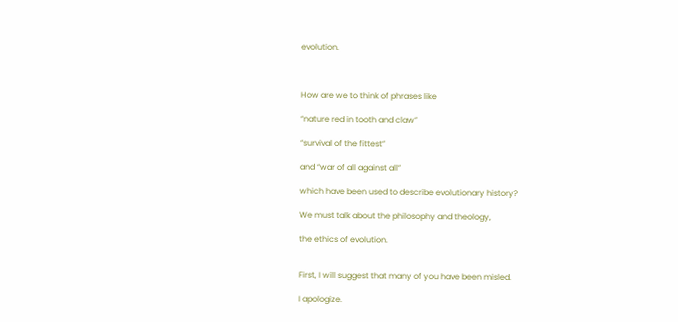evolution.



How are we to think of phrases like

“nature red in tooth and claw”

“survival of the fittest”

and “war of all against all”

which have been used to describe evolutionary history?

We must talk about the philosophy and theology,

the ethics of evolution.


First, I will suggest that many of you have been misled.

I apologize.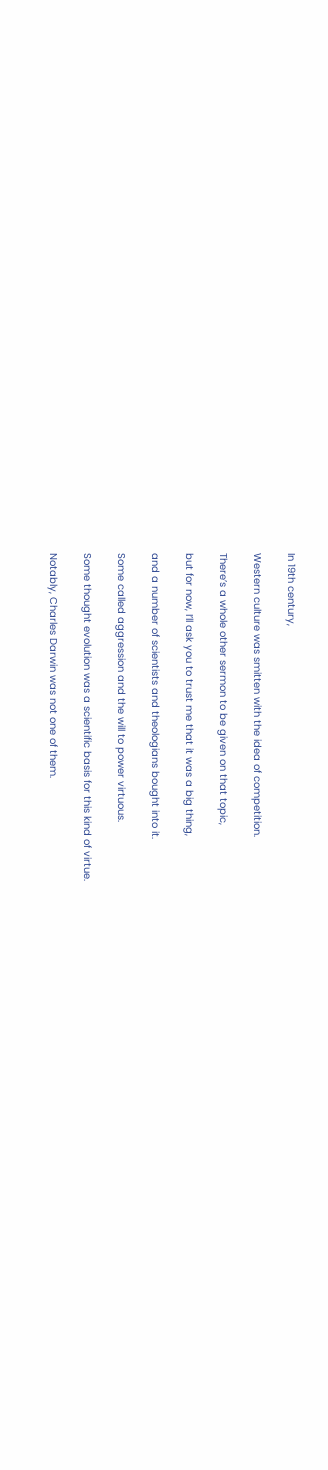In 19th century,

Western culture was smitten with the idea of competition.

There’s a whole other sermon to be given on that topic,

but for now, I’ll ask you to trust me that it was a big thing,

and a number of scientists and theologians bought into it.

Some called aggression and the will to power virtuous.

Some thought evolution was a scientific basis for this kind of virtue.

Notably, Charles Darwin was not one of them.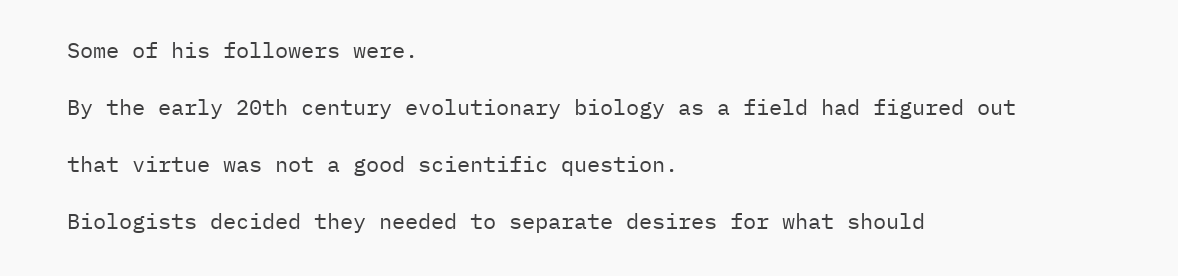Some of his followers were.

By the early 20th century evolutionary biology as a field had figured out

that virtue was not a good scientific question.

Biologists decided they needed to separate desires for what should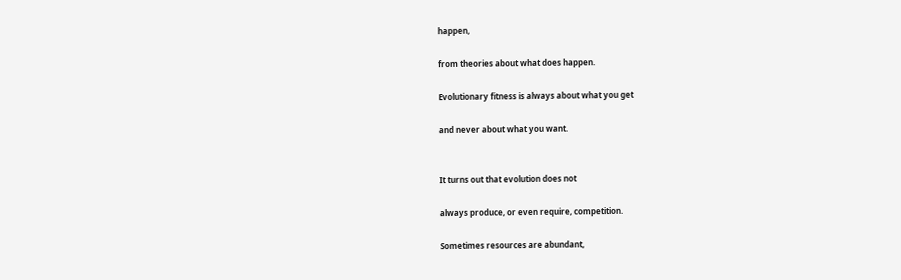happen,

from theories about what does happen.

Evolutionary fitness is always about what you get

and never about what you want.


It turns out that evolution does not

always produce, or even require, competition.

Sometimes resources are abundant,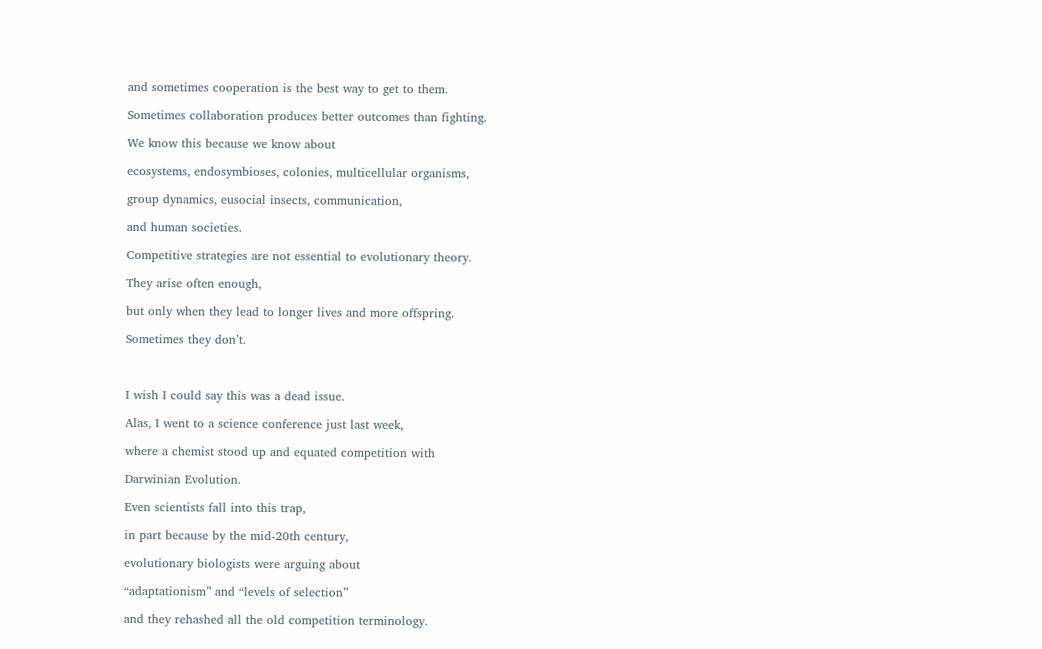and sometimes cooperation is the best way to get to them.

Sometimes collaboration produces better outcomes than fighting.

We know this because we know about

ecosystems, endosymbioses, colonies, multicellular organisms,

group dynamics, eusocial insects, communication,

and human societies.

Competitive strategies are not essential to evolutionary theory.

They arise often enough,

but only when they lead to longer lives and more offspring.

Sometimes they don’t.



I wish I could say this was a dead issue.

Alas, I went to a science conference just last week,

where a chemist stood up and equated competition with

Darwinian Evolution.

Even scientists fall into this trap,

in part because by the mid-20th century,

evolutionary biologists were arguing about

“adaptationism” and “levels of selection”

and they rehashed all the old competition terminology.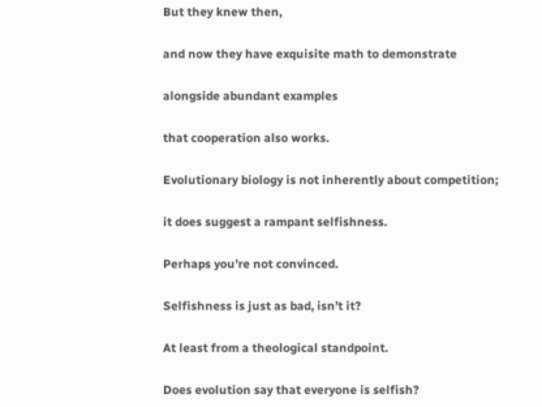But they knew then,

and now they have exquisite math to demonstrate

alongside abundant examples

that cooperation also works.

Evolutionary biology is not inherently about competition;

it does suggest a rampant selfishness.

Perhaps you’re not convinced.

Selfishness is just as bad, isn’t it?

At least from a theological standpoint.

Does evolution say that everyone is selfish?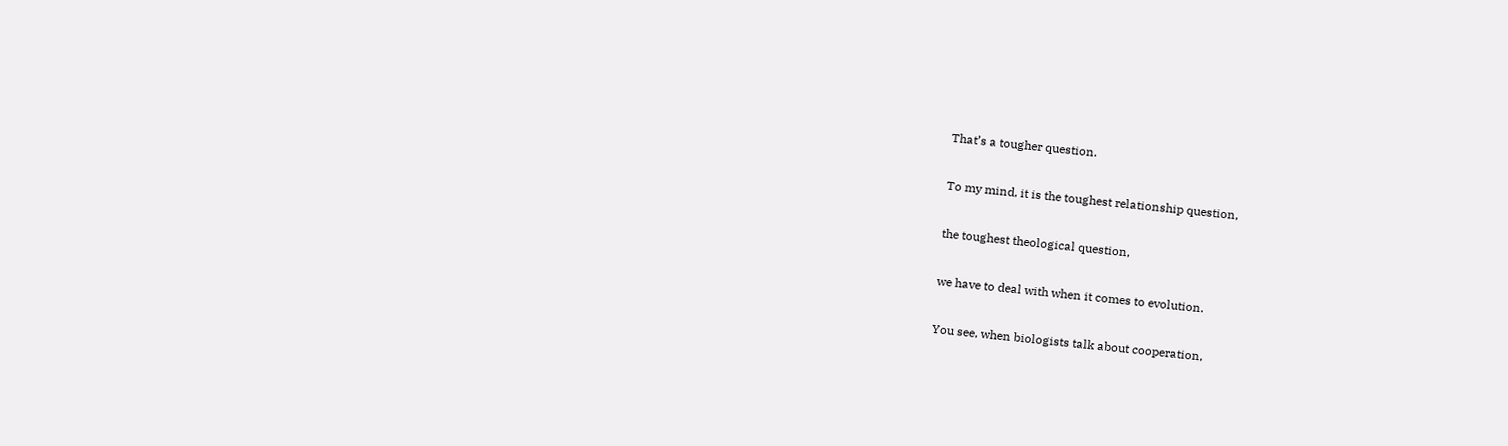That’s a tougher question.

To my mind, it is the toughest relationship question,

the toughest theological question,

we have to deal with when it comes to evolution.

You see, when biologists talk about cooperation,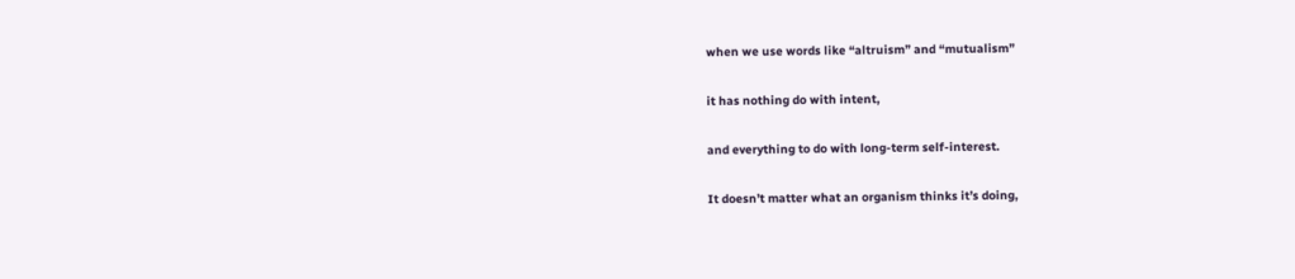when we use words like “altruism” and “mutualism”

it has nothing do with intent,

and everything to do with long-term self-interest.

It doesn’t matter what an organism thinks it’s doing,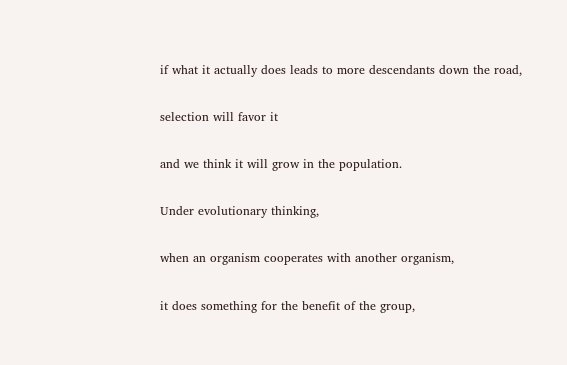if what it actually does leads to more descendants down the road,

selection will favor it

and we think it will grow in the population.

Under evolutionary thinking,

when an organism cooperates with another organism,

it does something for the benefit of the group,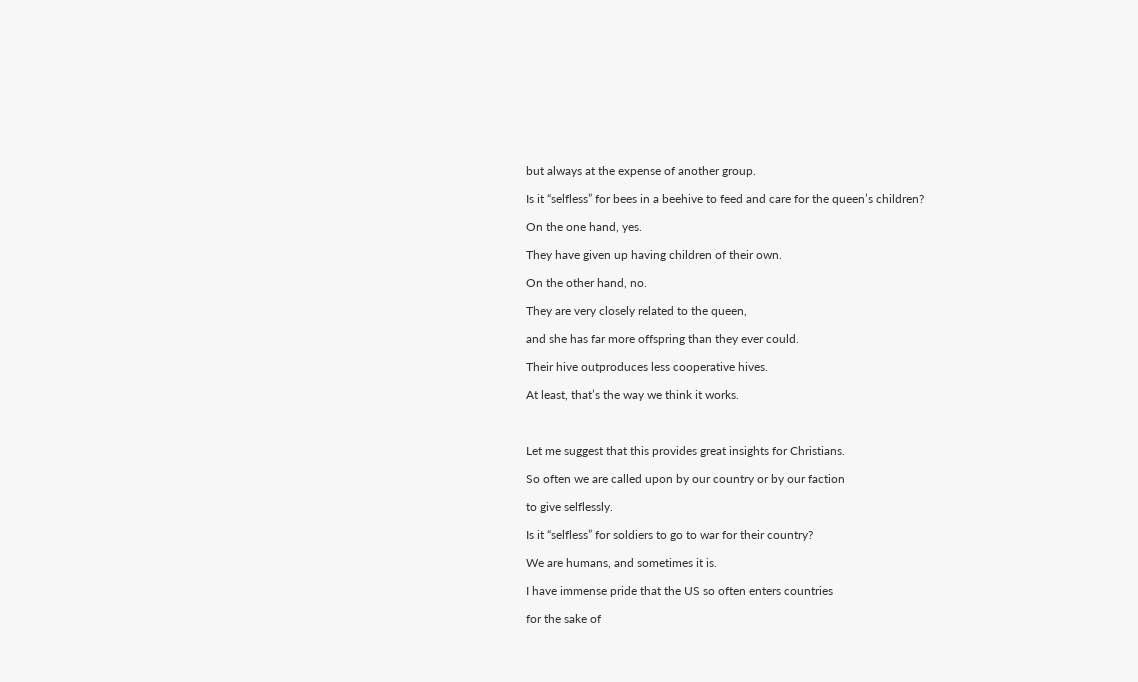but always at the expense of another group.

Is it “selfless” for bees in a beehive to feed and care for the queen’s children?

On the one hand, yes.

They have given up having children of their own.

On the other hand, no.

They are very closely related to the queen,

and she has far more offspring than they ever could.

Their hive outproduces less cooperative hives.

At least, that’s the way we think it works.



Let me suggest that this provides great insights for Christians.

So often we are called upon by our country or by our faction

to give selflessly.

Is it “selfless” for soldiers to go to war for their country?

We are humans, and sometimes it is.

I have immense pride that the US so often enters countries

for the sake of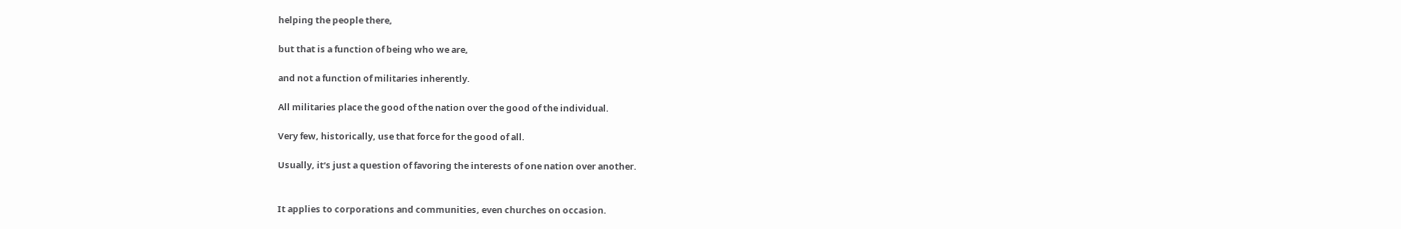helping the people there,

but that is a function of being who we are,

and not a function of militaries inherently.

All militaries place the good of the nation over the good of the individual.

Very few, historically, use that force for the good of all.

Usually, it’s just a question of favoring the interests of one nation over another.


It applies to corporations and communities, even churches on occasion.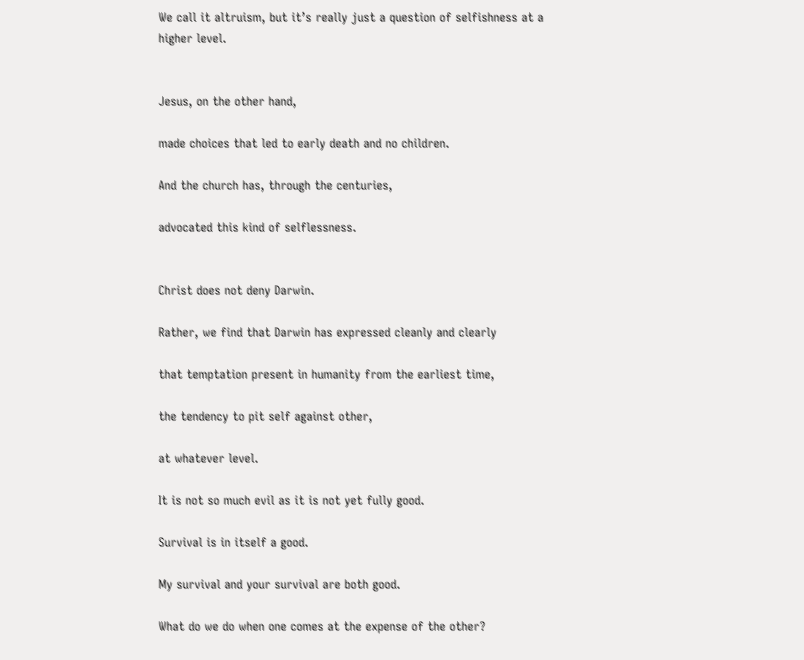We call it altruism, but it’s really just a question of selfishness at a higher level.


Jesus, on the other hand,

made choices that led to early death and no children.

And the church has, through the centuries,

advocated this kind of selflessness.


Christ does not deny Darwin.

Rather, we find that Darwin has expressed cleanly and clearly

that temptation present in humanity from the earliest time,

the tendency to pit self against other,

at whatever level.

It is not so much evil as it is not yet fully good.

Survival is in itself a good.

My survival and your survival are both good.

What do we do when one comes at the expense of the other?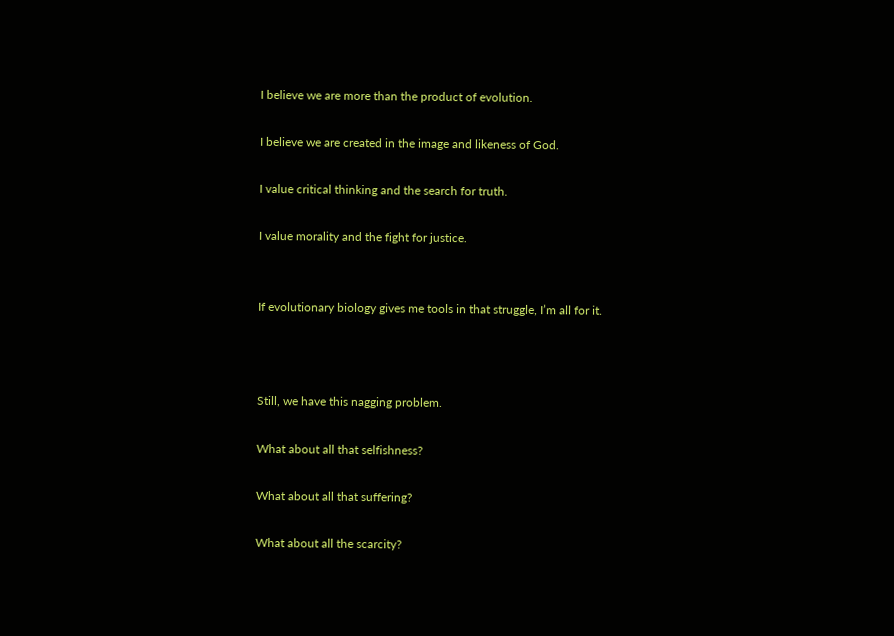I believe we are more than the product of evolution.

I believe we are created in the image and likeness of God.

I value critical thinking and the search for truth.

I value morality and the fight for justice.


If evolutionary biology gives me tools in that struggle, I’m all for it.



Still, we have this nagging problem.

What about all that selfishness?

What about all that suffering?

What about all the scarcity?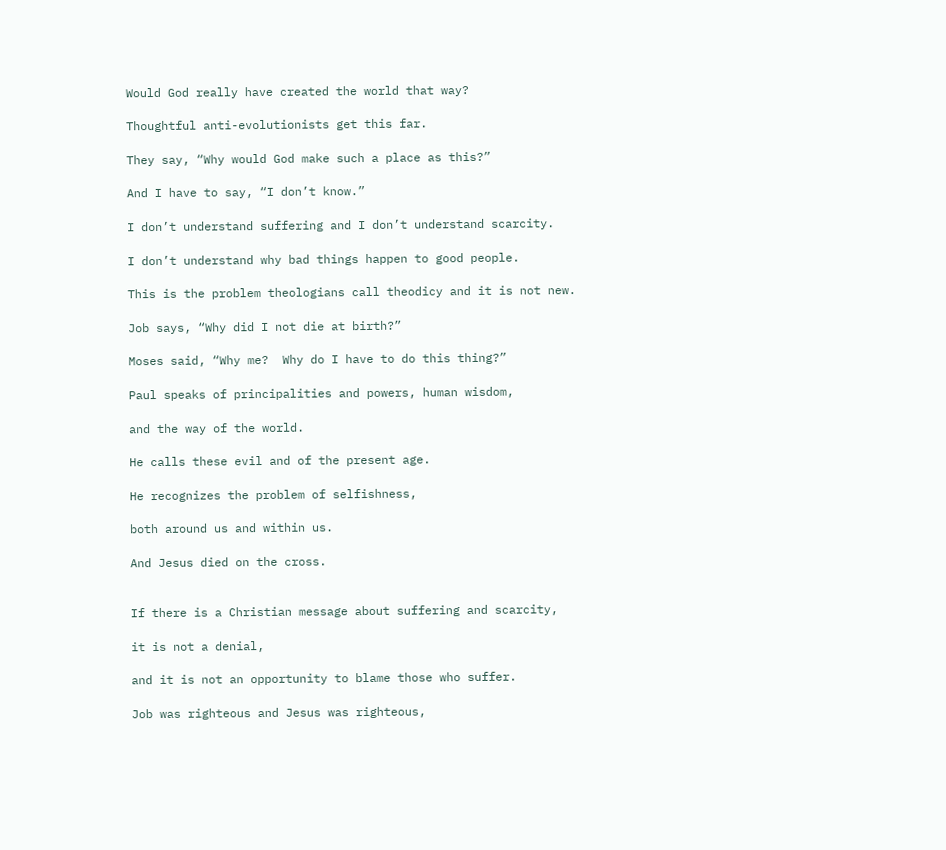Would God really have created the world that way?

Thoughtful anti-evolutionists get this far.

They say, “Why would God make such a place as this?”

And I have to say, “I don’t know.”

I don’t understand suffering and I don’t understand scarcity.

I don’t understand why bad things happen to good people.

This is the problem theologians call theodicy and it is not new.

Job says, “Why did I not die at birth?”

Moses said, “Why me?  Why do I have to do this thing?”

Paul speaks of principalities and powers, human wisdom,

and the way of the world.

He calls these evil and of the present age.

He recognizes the problem of selfishness,

both around us and within us.

And Jesus died on the cross.


If there is a Christian message about suffering and scarcity,

it is not a denial,

and it is not an opportunity to blame those who suffer.

Job was righteous and Jesus was righteous,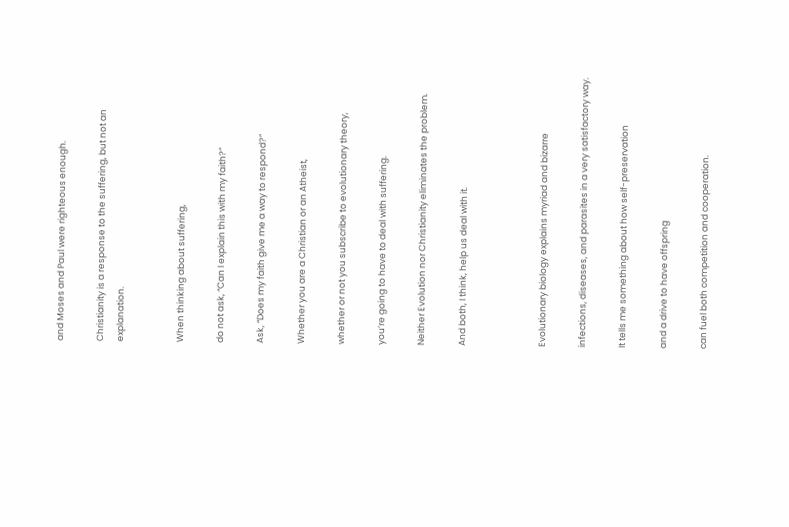and Moses and Paul were righteous enough.

Christianity is a response to the suffering, but not an explanation.


When thinking about suffering,

do not ask, “Can I explain this with my faith?”

Ask, “Does my faith give me a way to respond?”

Whether you are a Christian or an Atheist,

whether or not you subscribe to evolutionary theory,

you’re going to have to deal with suffering.

Neither Evolution nor Christianity eliminates the problem.

And both, I think, help us deal with it.



Evolutionary biology explains myriad and bizarre

infections, diseases, and parasites in a very satisfactory way.

It tells me something about how self-preservation

and a drive to have offspring

can fuel both competition and cooperation.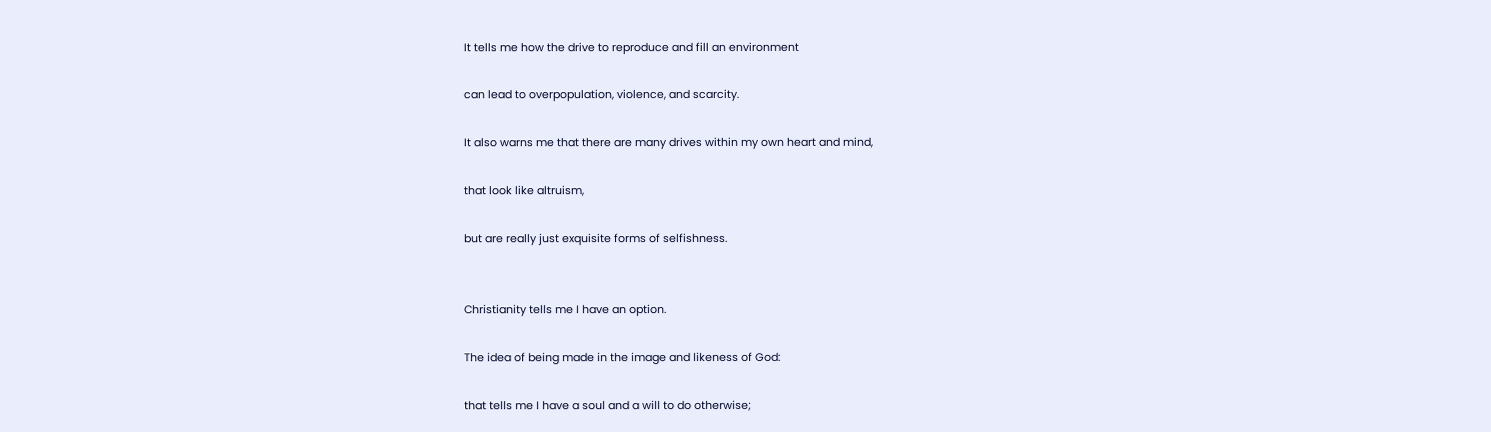It tells me how the drive to reproduce and fill an environment

can lead to overpopulation, violence, and scarcity.

It also warns me that there are many drives within my own heart and mind,

that look like altruism,

but are really just exquisite forms of selfishness.


Christianity tells me I have an option.

The idea of being made in the image and likeness of God:

that tells me I have a soul and a will to do otherwise;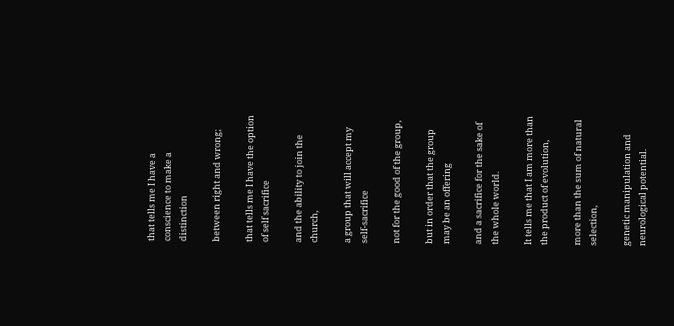that tells me I have a conscience to make a distinction

between right and wrong;

that tells me I have the option of self sacrifice

and the ability to join the church,

a group that will accept my self-sacrifice

not for the good of the group,

but in order that the group may be an offering

and a sacrifice for the sake of the whole world.

It tells me that I am more than the product of evolution,

more than the sum of natural selection,

genetic manipulation and neurological potential.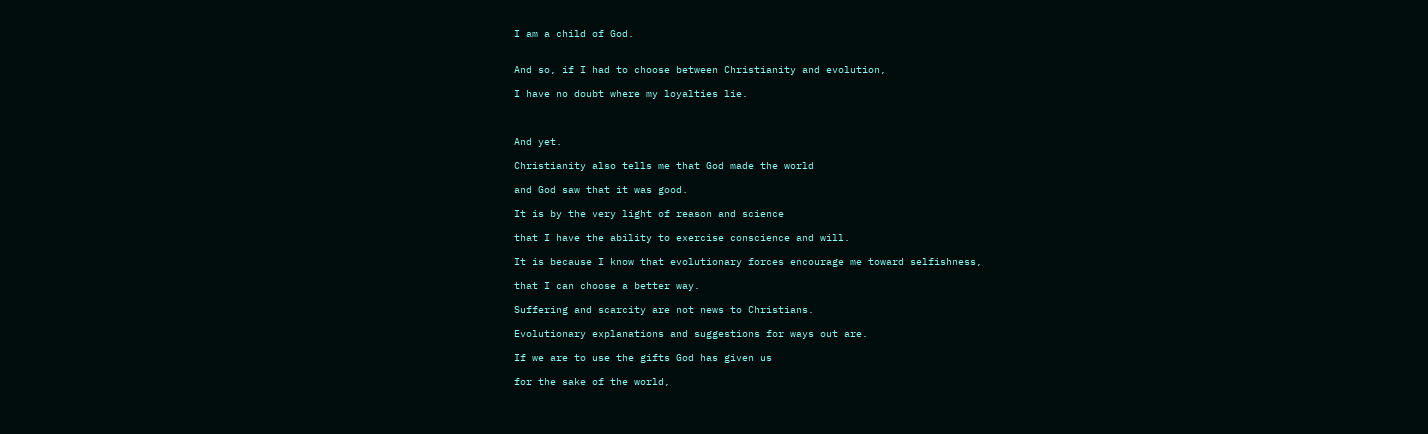I am a child of God.


And so, if I had to choose between Christianity and evolution,

I have no doubt where my loyalties lie.



And yet.

Christianity also tells me that God made the world

and God saw that it was good.

It is by the very light of reason and science

that I have the ability to exercise conscience and will.

It is because I know that evolutionary forces encourage me toward selfishness,

that I can choose a better way.

Suffering and scarcity are not news to Christians.

Evolutionary explanations and suggestions for ways out are.

If we are to use the gifts God has given us

for the sake of the world,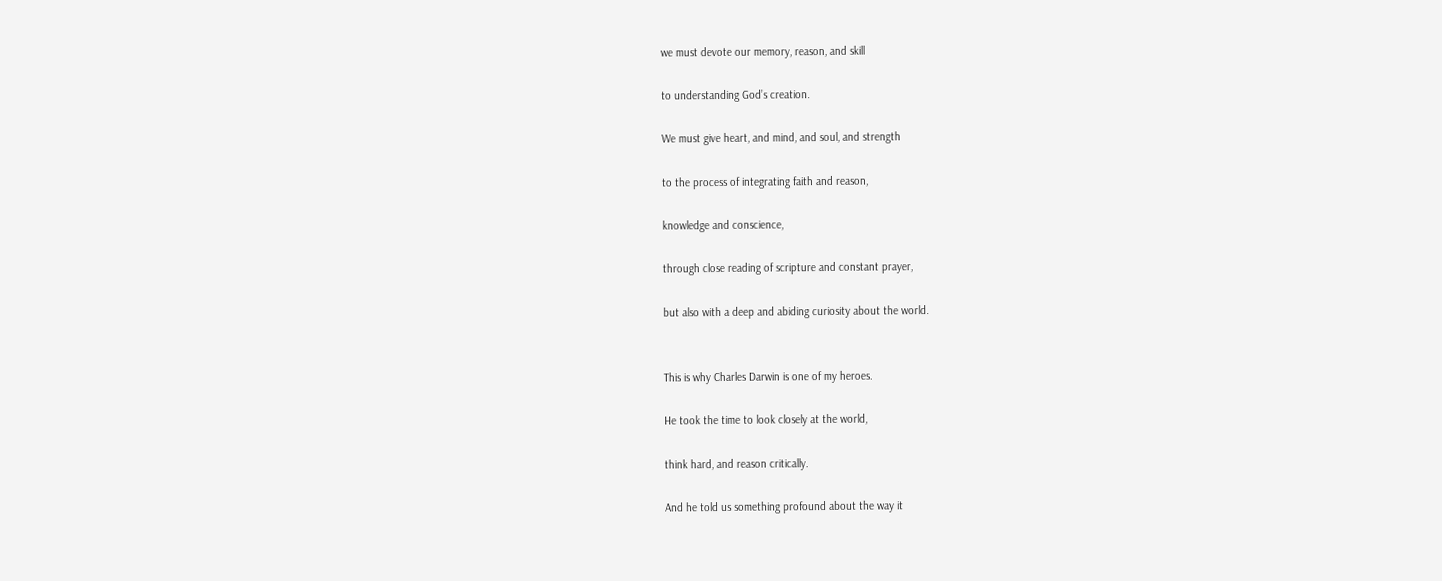we must devote our memory, reason, and skill

to understanding God’s creation.

We must give heart, and mind, and soul, and strength

to the process of integrating faith and reason,

knowledge and conscience,

through close reading of scripture and constant prayer,

but also with a deep and abiding curiosity about the world.


This is why Charles Darwin is one of my heroes.

He took the time to look closely at the world,

think hard, and reason critically.

And he told us something profound about the way it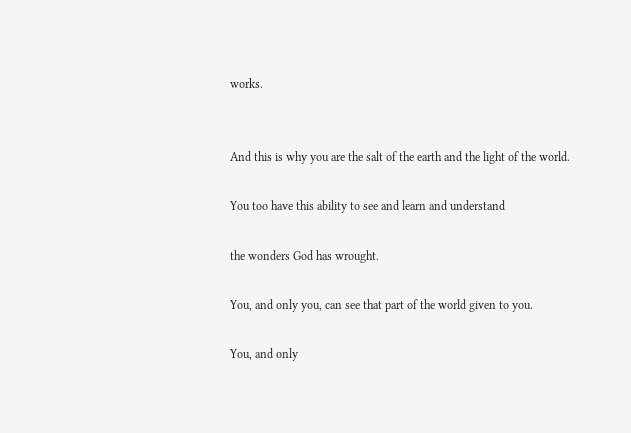works.


And this is why you are the salt of the earth and the light of the world.

You too have this ability to see and learn and understand

the wonders God has wrought.

You, and only you, can see that part of the world given to you.

You, and only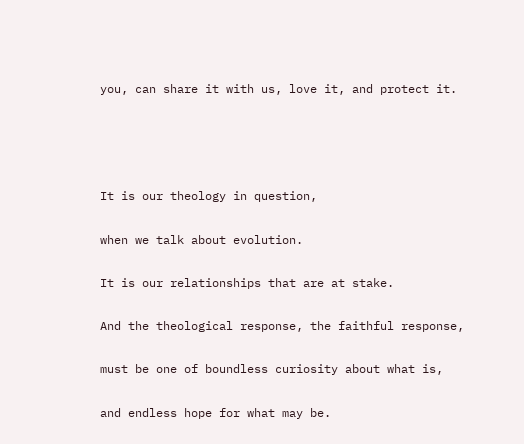you, can share it with us, love it, and protect it.




It is our theology in question,

when we talk about evolution.

It is our relationships that are at stake.

And the theological response, the faithful response,

must be one of boundless curiosity about what is,

and endless hope for what may be.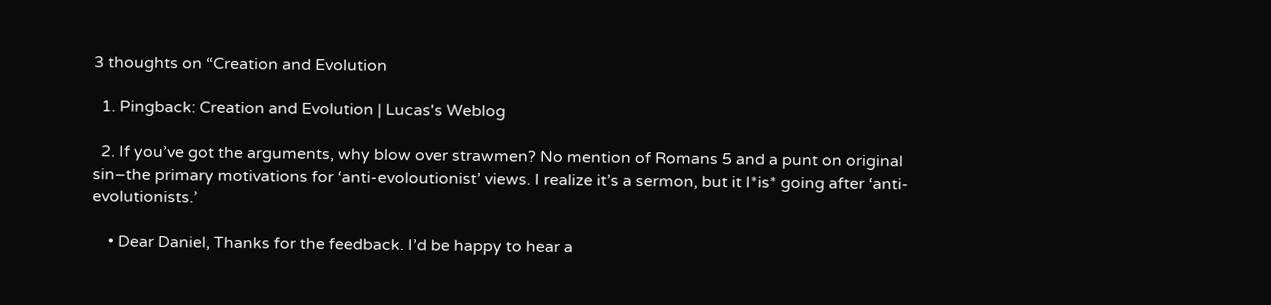3 thoughts on “Creation and Evolution

  1. Pingback: Creation and Evolution | Lucas's Weblog

  2. If you’ve got the arguments, why blow over strawmen? No mention of Romans 5 and a punt on original sin–the primary motivations for ‘anti-evoloutionist’ views. I realize it’s a sermon, but it I*is* going after ‘anti-evolutionists.’

    • Dear Daniel, Thanks for the feedback. I’d be happy to hear a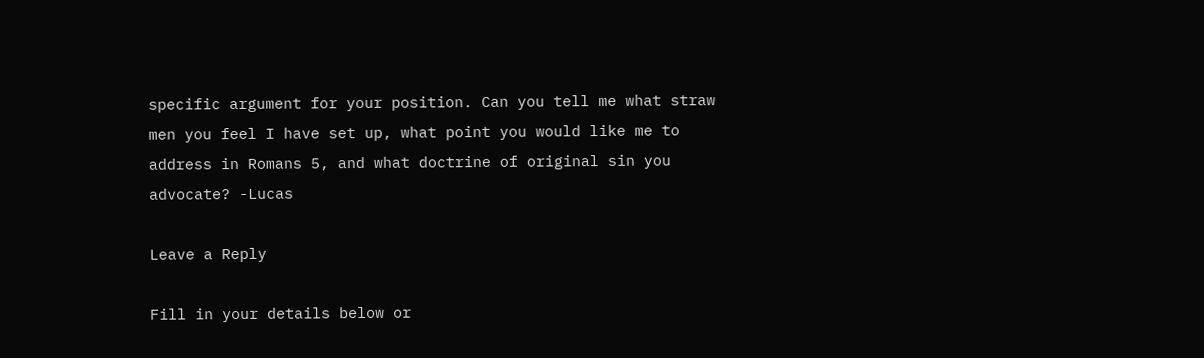specific argument for your position. Can you tell me what straw men you feel I have set up, what point you would like me to address in Romans 5, and what doctrine of original sin you advocate? -Lucas

Leave a Reply

Fill in your details below or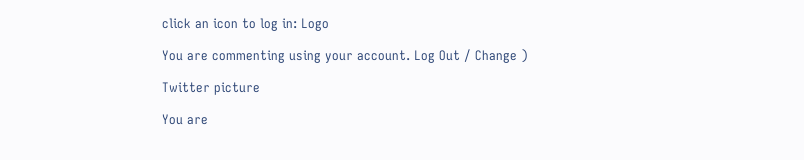click an icon to log in: Logo

You are commenting using your account. Log Out / Change )

Twitter picture

You are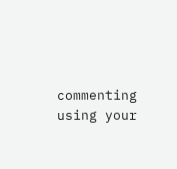commenting using your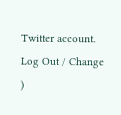Twitter account. Log Out / Change )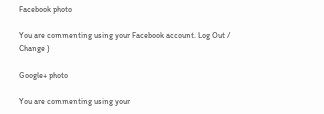Facebook photo

You are commenting using your Facebook account. Log Out / Change )

Google+ photo

You are commenting using your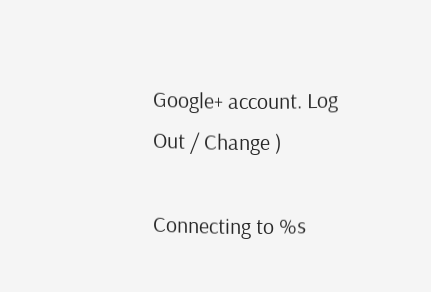Google+ account. Log Out / Change )

Connecting to %s